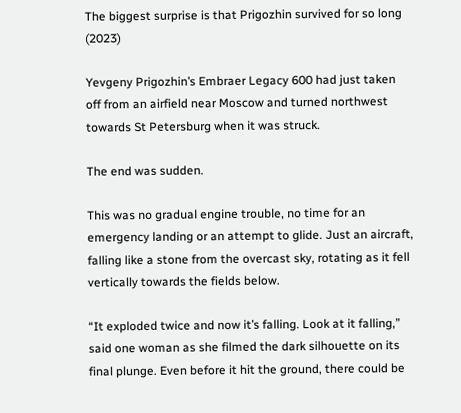The biggest surprise is that Prigozhin survived for so long (2023)

Yevgeny Prigozhin’s Embraer Legacy 600 had just taken off from an airfield near Moscow and turned northwest towards St Petersburg when it was struck.

The end was sudden.

This was no gradual engine trouble, no time for an emergency landing or an attempt to glide. Just an aircraft, falling like a stone from the overcast sky, rotating as it fell vertically towards the fields below.

“It exploded twice and now it’s falling. Look at it falling,” said one woman as she filmed the dark silhouette on its final plunge. Even before it hit the ground, there could be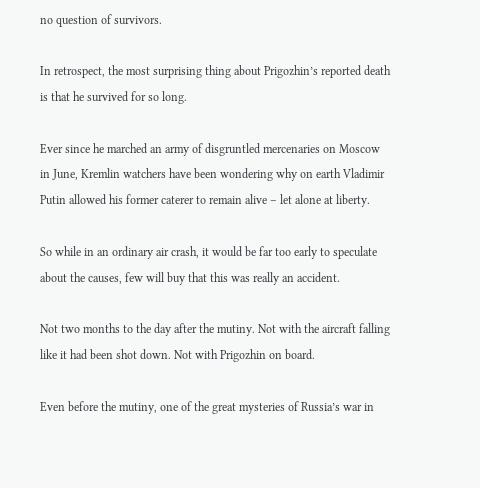no question of survivors.

In retrospect, the most surprising thing about Prigozhin’s reported death is that he survived for so long.

Ever since he marched an army of disgruntled mercenaries on Moscow in June, Kremlin watchers have been wondering why on earth Vladimir Putin allowed his former caterer to remain alive – let alone at liberty.

So while in an ordinary air crash, it would be far too early to speculate about the causes, few will buy that this was really an accident.

Not two months to the day after the mutiny. Not with the aircraft falling like it had been shot down. Not with Prigozhin on board.

Even before the mutiny, one of the great mysteries of Russia’s war in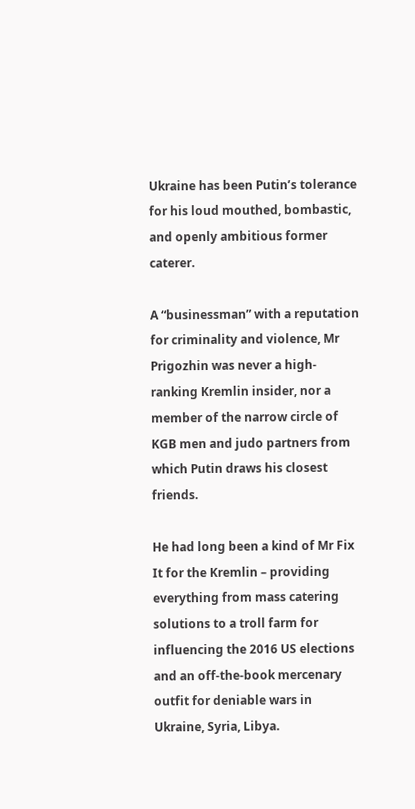Ukraine has been Putin’s tolerance for his loud mouthed, bombastic, and openly ambitious former caterer.

A “businessman” with a reputation for criminality and violence, Mr Prigozhin was never a high-ranking Kremlin insider, nor a member of the narrow circle of KGB men and judo partners from which Putin draws his closest friends.

He had long been a kind of Mr Fix It for the Kremlin – providing everything from mass catering solutions to a troll farm for influencing the 2016 US elections and an off-the-book mercenary outfit for deniable wars in Ukraine, Syria, Libya.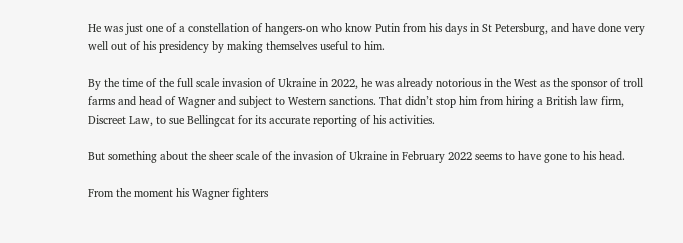He was just one of a constellation of hangers-on who know Putin from his days in St Petersburg, and have done very well out of his presidency by making themselves useful to him.

By the time of the full scale invasion of Ukraine in 2022, he was already notorious in the West as the sponsor of troll farms and head of Wagner and subject to Western sanctions. That didn’t stop him from hiring a British law firm, Discreet Law, to sue Bellingcat for its accurate reporting of his activities.

But something about the sheer scale of the invasion of Ukraine in February 2022 seems to have gone to his head.

From the moment his Wagner fighters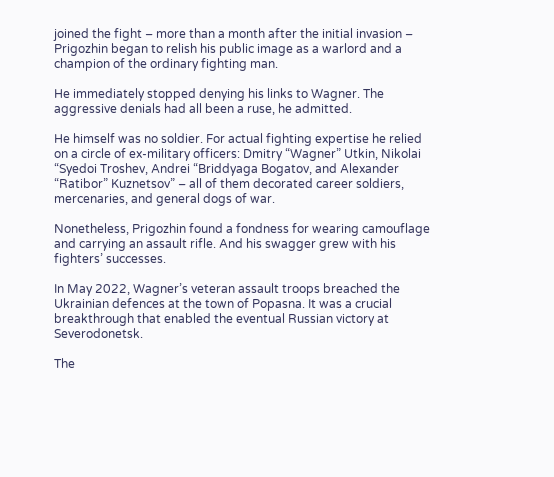joined the fight – more than a month after the initial invasion – Prigozhin began to relish his public image as a warlord and a champion of the ordinary fighting man.

He immediately stopped denying his links to Wagner. The aggressive denials had all been a ruse, he admitted.

He himself was no soldier. For actual fighting expertise he relied on a circle of ex-military officers: Dmitry “Wagner” Utkin, Nikolai “Syedoi Troshev, Andrei “Briddyaga Bogatov, and Alexander “Ratibor” Kuznetsov” – all of them decorated career soldiers, mercenaries, and general dogs of war.

Nonetheless, Prigozhin found a fondness for wearing camouflage and carrying an assault rifle. And his swagger grew with his fighters’ successes.

In May 2022, Wagner’s veteran assault troops breached the Ukrainian defences at the town of Popasna. It was a crucial breakthrough that enabled the eventual Russian victory at Severodonetsk.

The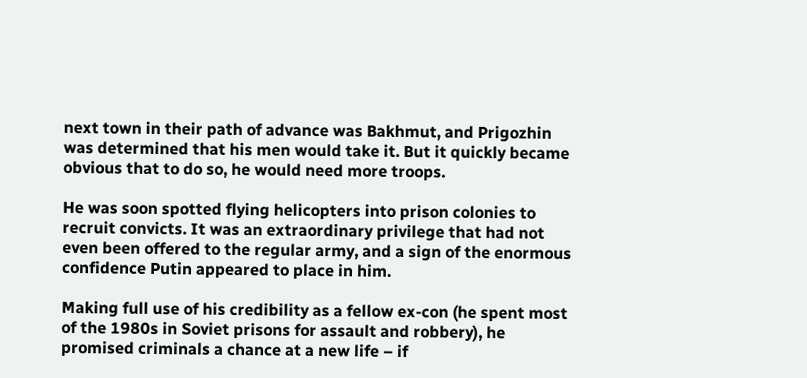next town in their path of advance was Bakhmut, and Prigozhin was determined that his men would take it. But it quickly became obvious that to do so, he would need more troops.

He was soon spotted flying helicopters into prison colonies to recruit convicts. It was an extraordinary privilege that had not even been offered to the regular army, and a sign of the enormous confidence Putin appeared to place in him.

Making full use of his credibility as a fellow ex-con (he spent most of the 1980s in Soviet prisons for assault and robbery), he promised criminals a chance at a new life – if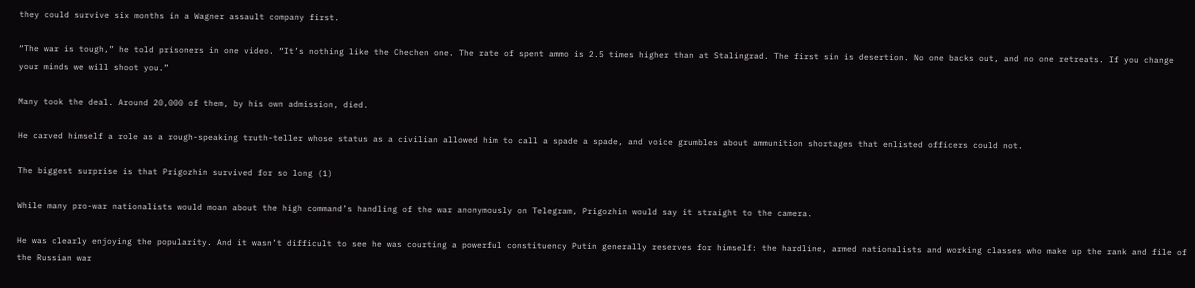they could survive six months in a Wagner assault company first.

“The war is tough,” he told prisoners in one video. “It’s nothing like the Chechen one. The rate of spent ammo is 2.5 times higher than at Stalingrad. The first sin is desertion. No one backs out, and no one retreats. If you change your minds we will shoot you.”

Many took the deal. Around 20,000 of them, by his own admission, died.

He carved himself a role as a rough-speaking truth-teller whose status as a civilian allowed him to call a spade a spade, and voice grumbles about ammunition shortages that enlisted officers could not.

The biggest surprise is that Prigozhin survived for so long (1)

While many pro-war nationalists would moan about the high command’s handling of the war anonymously on Telegram, Prigozhin would say it straight to the camera.

He was clearly enjoying the popularity. And it wasn’t difficult to see he was courting a powerful constituency Putin generally reserves for himself: the hardline, armed nationalists and working classes who make up the rank and file of the Russian war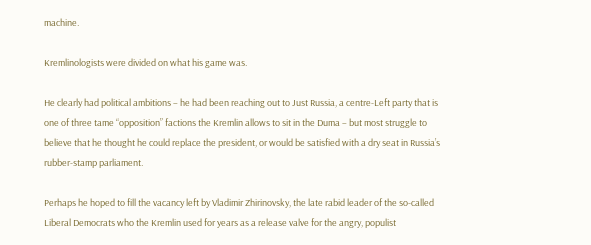machine.

Kremlinologists were divided on what his game was.

He clearly had political ambitions – he had been reaching out to Just Russia, a centre-Left party that is one of three tame “opposition” factions the Kremlin allows to sit in the Duma – but most struggle to believe that he thought he could replace the president, or would be satisfied with a dry seat in Russia’s rubber-stamp parliament.

Perhaps he hoped to fill the vacancy left by Vladimir Zhirinovsky, the late rabid leader of the so-called Liberal Democrats who the Kremlin used for years as a release valve for the angry, populist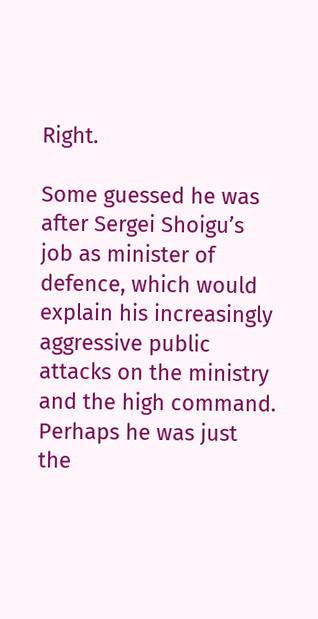Right.

Some guessed he was after Sergei Shoigu’s job as minister of defence, which would explain his increasingly aggressive public attacks on the ministry and the high command. Perhaps he was just the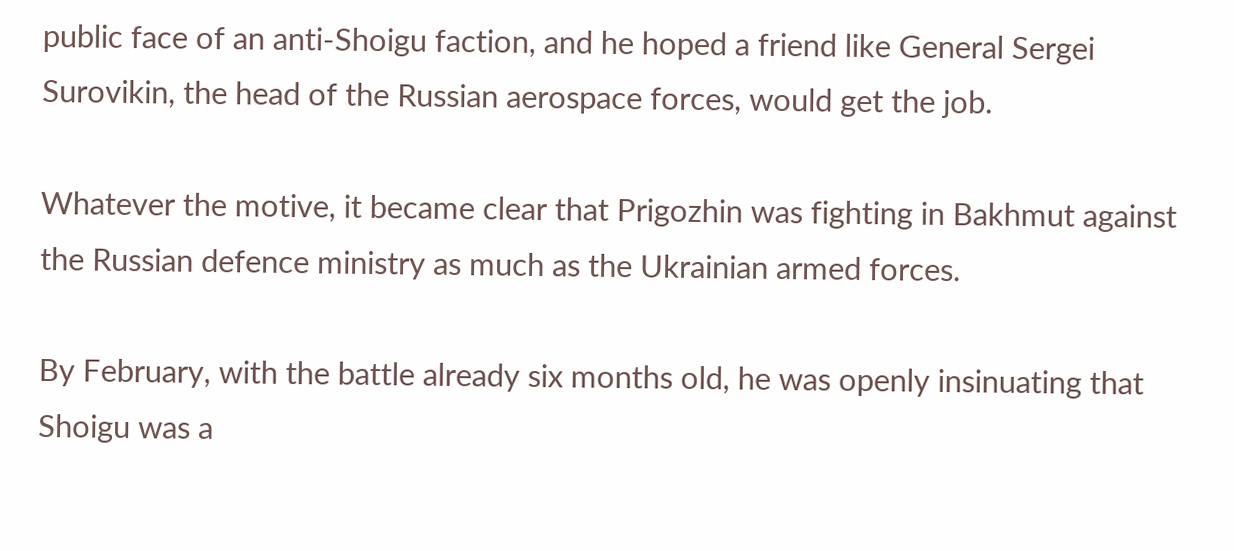public face of an anti-Shoigu faction, and he hoped a friend like General Sergei Surovikin, the head of the Russian aerospace forces, would get the job.

Whatever the motive, it became clear that Prigozhin was fighting in Bakhmut against the Russian defence ministry as much as the Ukrainian armed forces.

By February, with the battle already six months old, he was openly insinuating that Shoigu was a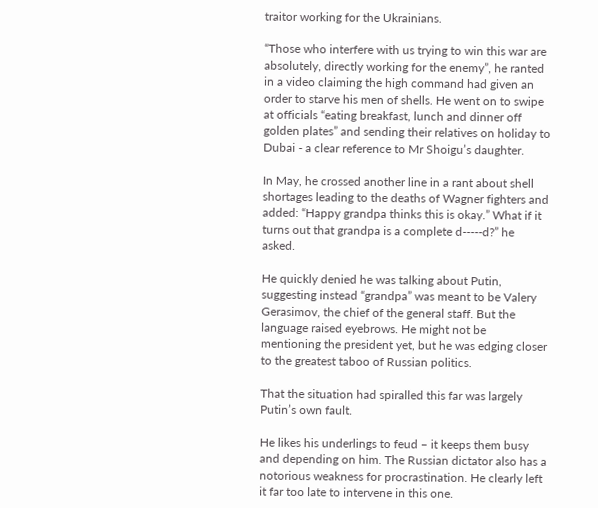traitor working for the Ukrainians.

“Those who interfere with us trying to win this war are absolutely, directly working for the enemy”, he ranted in a video claiming the high command had given an order to starve his men of shells. He went on to swipe at officials “eating breakfast, lunch and dinner off golden plates” and sending their relatives on holiday to Dubai - a clear reference to Mr Shoigu’s daughter.

In May, he crossed another line in a rant about shell shortages leading to the deaths of Wagner fighters and added: “Happy grandpa thinks this is okay.” What if it turns out that grandpa is a complete d-----d?” he asked.

He quickly denied he was talking about Putin, suggesting instead “grandpa” was meant to be Valery Gerasimov, the chief of the general staff. But the language raised eyebrows. He might not be mentioning the president yet, but he was edging closer to the greatest taboo of Russian politics.

That the situation had spiralled this far was largely Putin’s own fault.

He likes his underlings to feud – it keeps them busy and depending on him. The Russian dictator also has a notorious weakness for procrastination. He clearly left it far too late to intervene in this one.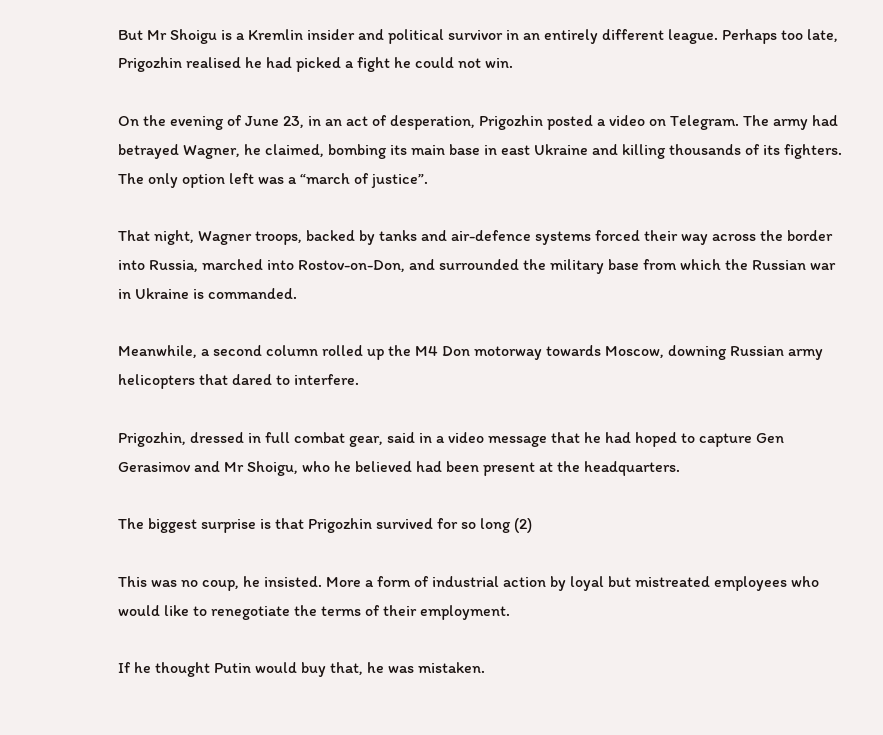But Mr Shoigu is a Kremlin insider and political survivor in an entirely different league. Perhaps too late, Prigozhin realised he had picked a fight he could not win.

On the evening of June 23, in an act of desperation, Prigozhin posted a video on Telegram. The army had betrayed Wagner, he claimed, bombing its main base in east Ukraine and killing thousands of its fighters. The only option left was a “march of justice”.

That night, Wagner troops, backed by tanks and air-defence systems forced their way across the border into Russia, marched into Rostov-on-Don, and surrounded the military base from which the Russian war in Ukraine is commanded.

Meanwhile, a second column rolled up the M4 Don motorway towards Moscow, downing Russian army helicopters that dared to interfere.

Prigozhin, dressed in full combat gear, said in a video message that he had hoped to capture Gen Gerasimov and Mr Shoigu, who he believed had been present at the headquarters.

The biggest surprise is that Prigozhin survived for so long (2)

This was no coup, he insisted. More a form of industrial action by loyal but mistreated employees who would like to renegotiate the terms of their employment.

If he thought Putin would buy that, he was mistaken.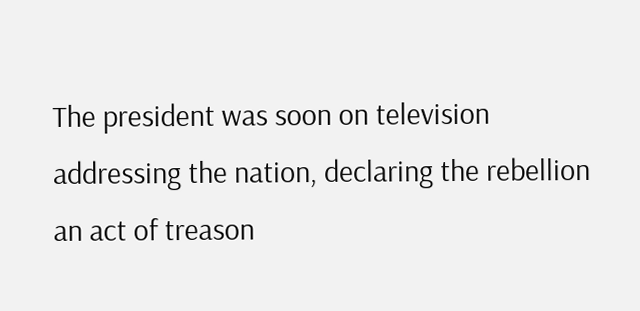The president was soon on television addressing the nation, declaring the rebellion an act of treason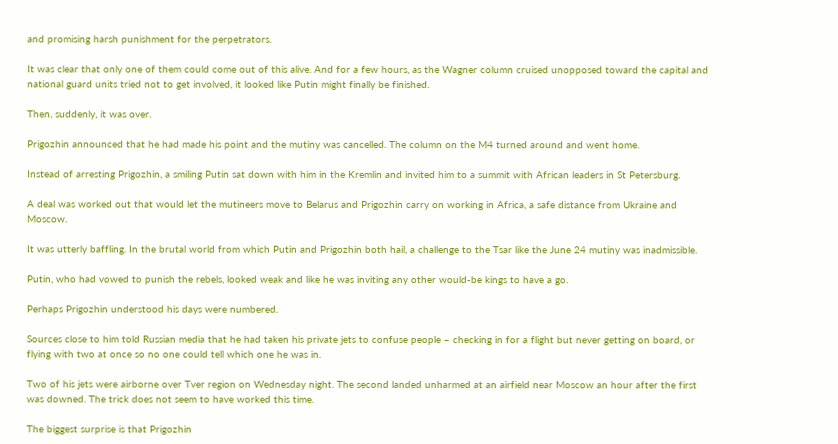and promising harsh punishment for the perpetrators.

It was clear that only one of them could come out of this alive. And for a few hours, as the Wagner column cruised unopposed toward the capital and national guard units tried not to get involved, it looked like Putin might finally be finished.

Then, suddenly, it was over.

Prigozhin announced that he had made his point and the mutiny was cancelled. The column on the M4 turned around and went home.

Instead of arresting Prigozhin, a smiling Putin sat down with him in the Kremlin and invited him to a summit with African leaders in St Petersburg.

A deal was worked out that would let the mutineers move to Belarus and Prigozhin carry on working in Africa, a safe distance from Ukraine and Moscow.

It was utterly baffling. In the brutal world from which Putin and Prigozhin both hail, a challenge to the Tsar like the June 24 mutiny was inadmissible.

Putin, who had vowed to punish the rebels, looked weak and like he was inviting any other would-be kings to have a go.

Perhaps Prigozhin understood his days were numbered.

Sources close to him told Russian media that he had taken his private jets to confuse people – checking in for a flight but never getting on board, or flying with two at once so no one could tell which one he was in.

Two of his jets were airborne over Tver region on Wednesday night. The second landed unharmed at an airfield near Moscow an hour after the first was downed. The trick does not seem to have worked this time.

The biggest surprise is that Prigozhin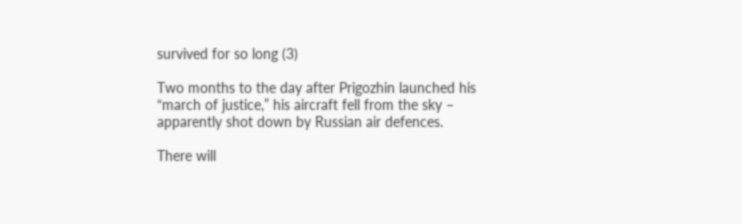survived for so long (3)

Two months to the day after Prigozhin launched his “march of justice,” his aircraft fell from the sky – apparently shot down by Russian air defences.

There will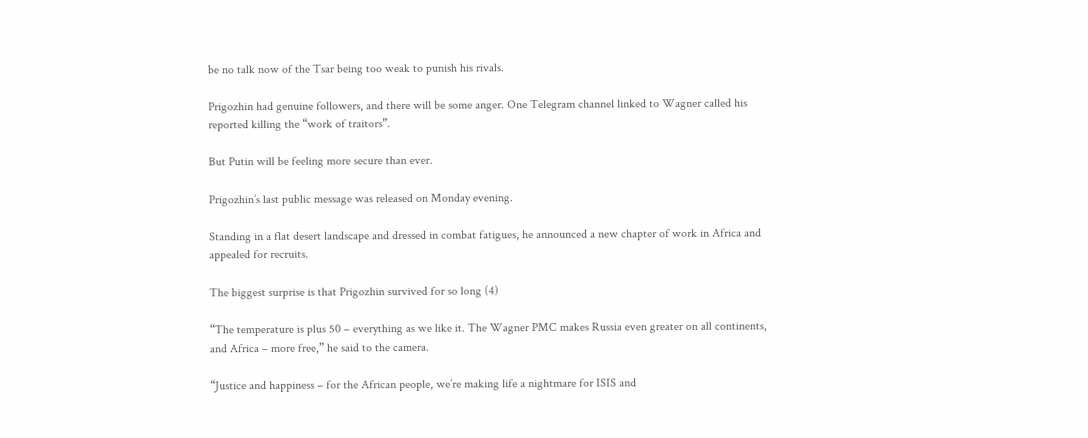be no talk now of the Tsar being too weak to punish his rivals.

Prigozhin had genuine followers, and there will be some anger. One Telegram channel linked to Wagner called his reported killing the “work of traitors”.

But Putin will be feeling more secure than ever.

Prigozhin’s last public message was released on Monday evening.

Standing in a flat desert landscape and dressed in combat fatigues, he announced a new chapter of work in Africa and appealed for recruits.

The biggest surprise is that Prigozhin survived for so long (4)

“The temperature is plus 50 – everything as we like it. The Wagner PMC makes Russia even greater on all continents, and Africa – more free,” he said to the camera.

“Justice and happiness – for the African people, we’re making life a nightmare for ISIS and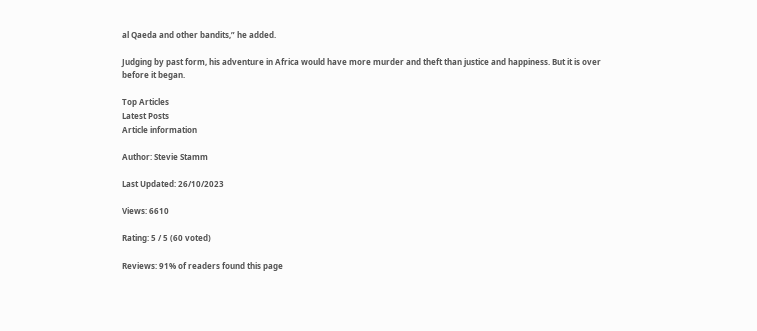al Qaeda and other bandits,” he added.

Judging by past form, his adventure in Africa would have more murder and theft than justice and happiness. But it is over before it began.

Top Articles
Latest Posts
Article information

Author: Stevie Stamm

Last Updated: 26/10/2023

Views: 6610

Rating: 5 / 5 (60 voted)

Reviews: 91% of readers found this page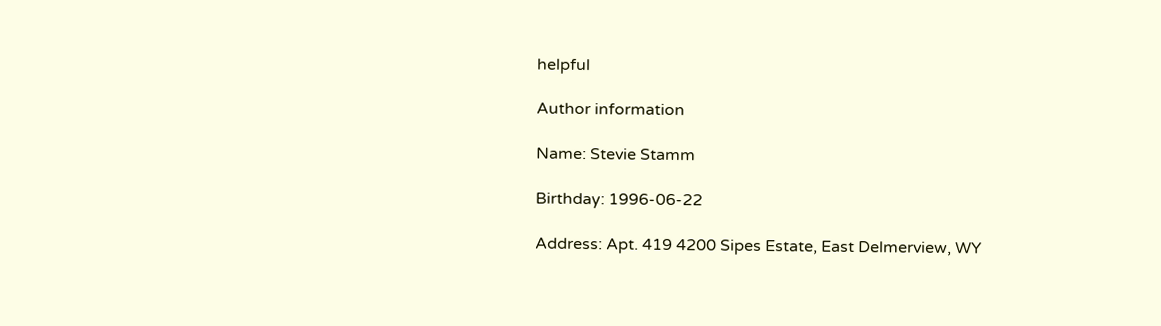helpful

Author information

Name: Stevie Stamm

Birthday: 1996-06-22

Address: Apt. 419 4200 Sipes Estate, East Delmerview, WY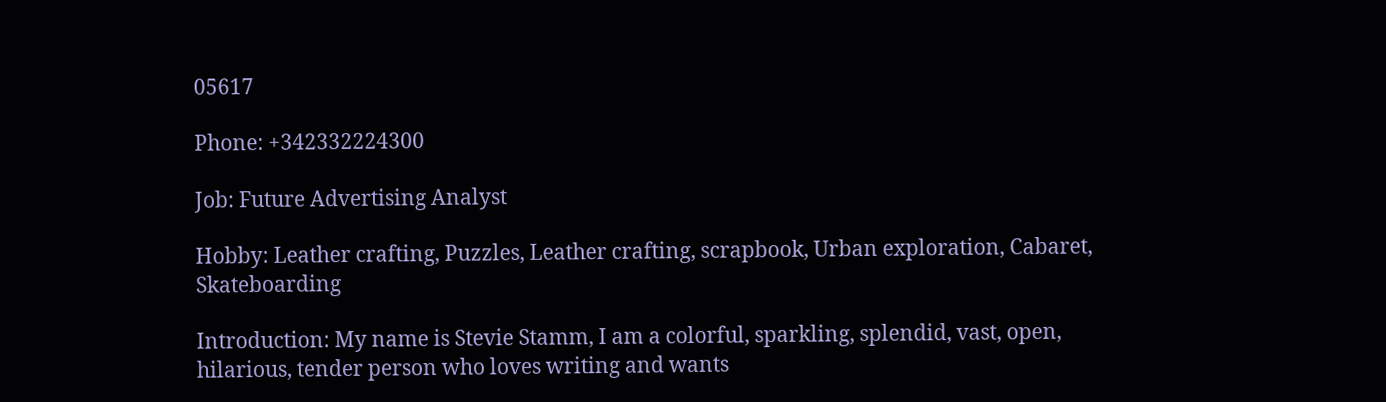05617

Phone: +342332224300

Job: Future Advertising Analyst

Hobby: Leather crafting, Puzzles, Leather crafting, scrapbook, Urban exploration, Cabaret, Skateboarding

Introduction: My name is Stevie Stamm, I am a colorful, sparkling, splendid, vast, open, hilarious, tender person who loves writing and wants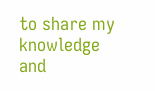to share my knowledge and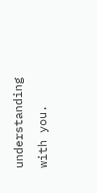understanding with you.